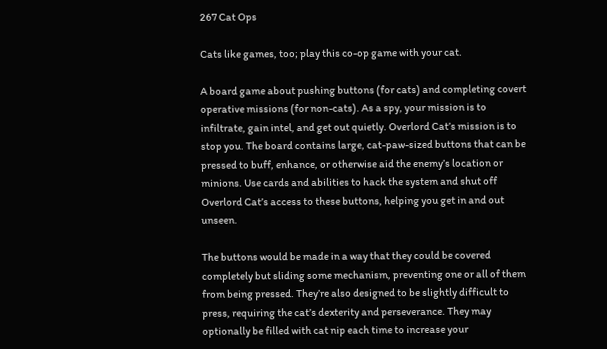267 Cat Ops

Cats like games, too; play this co-op game with your cat.

A board game about pushing buttons (for cats) and completing covert operative missions (for non-cats). As a spy, your mission is to infiltrate, gain intel, and get out quietly. Overlord Cat’s mission is to stop you. The board contains large, cat-paw-sized buttons that can be pressed to buff, enhance, or otherwise aid the enemy’s location or minions. Use cards and abilities to hack the system and shut off Overlord Cat’s access to these buttons, helping you get in and out unseen.

The buttons would be made in a way that they could be covered completely but sliding some mechanism, preventing one or all of them from being pressed. They’re also designed to be slightly difficult to press, requiring the cat’s dexterity and perseverance. They may optionally be filled with cat nip each time to increase your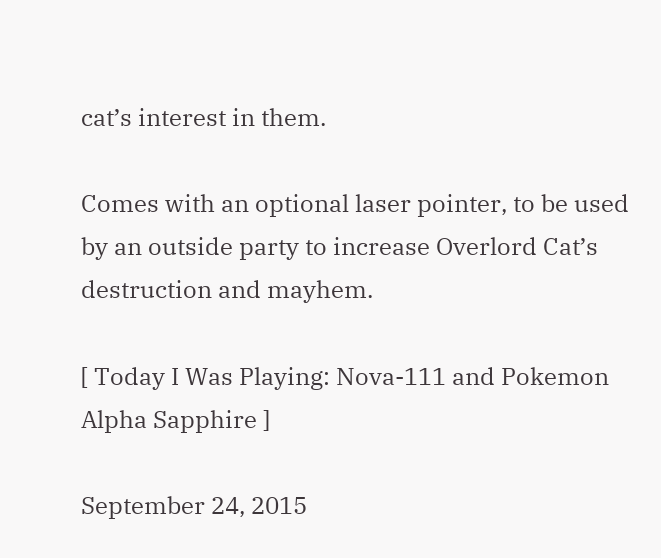cat’s interest in them.

Comes with an optional laser pointer, to be used by an outside party to increase Overlord Cat’s destruction and mayhem.

[ Today I Was Playing: Nova-111 and Pokemon Alpha Sapphire ]

September 24, 2015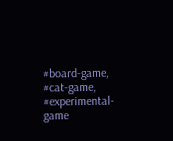#board-game, #cat-game, #experimental-game